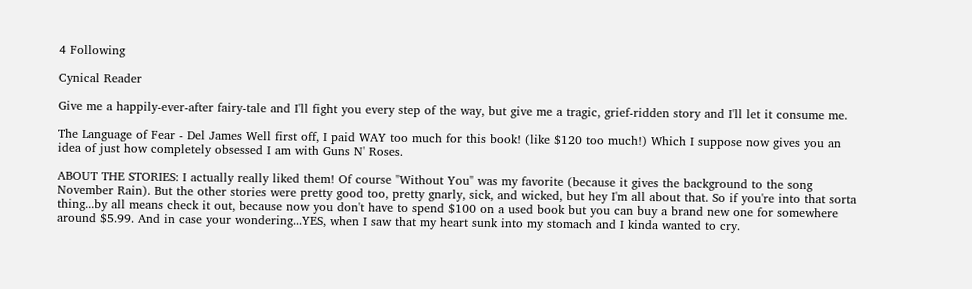4 Following

Cynical Reader

Give me a happily-ever-after fairy-tale and I'll fight you every step of the way, but give me a tragic, grief-ridden story and I'll let it consume me.

The Language of Fear - Del James Well first off, I paid WAY too much for this book! (like $120 too much!) Which I suppose now gives you an idea of just how completely obsessed I am with Guns N' Roses.

ABOUT THE STORIES: I actually really liked them! Of course "Without You" was my favorite (because it gives the background to the song November Rain). But the other stories were pretty good too, pretty gnarly, sick, and wicked, but hey I'm all about that. So if you're into that sorta thing...by all means check it out, because now you don't have to spend $100 on a used book but you can buy a brand new one for somewhere around $5.99. And in case your wondering...YES, when I saw that my heart sunk into my stomach and I kinda wanted to cry.